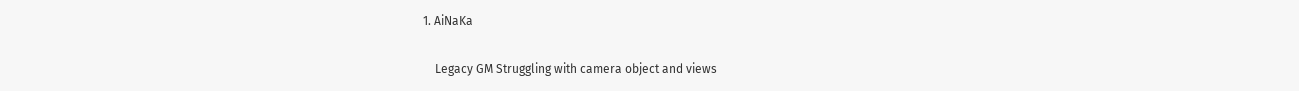1. AiNaKa

    Legacy GM Struggling with camera object and views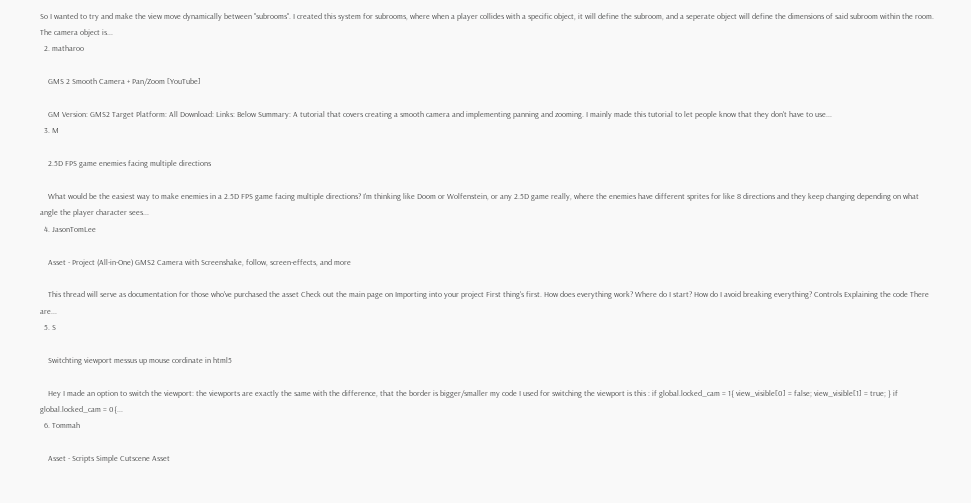So I wanted to try and make the view move dynamically between "subrooms". I created this system for subrooms, where when a player collides with a specific object, it will define the subroom, and a seperate object will define the dimensions of said subroom within the room. The camera object is...
  2. matharoo

    GMS 2 Smooth Camera + Pan/Zoom [YouTube]

    GM Version: GMS2 Target Platform: All Download: Links: Below Summary: A tutorial that covers creating a smooth camera and implementing panning and zooming. I mainly made this tutorial to let people know that they don't have to use...
  3. M

    2.5D FPS game enemies facing multiple directions

    What would be the easiest way to make enemies in a 2.5D FPS game facing multiple directions? I'm thinking like Doom or Wolfenstein, or any 2.5D game really, where the enemies have different sprites for like 8 directions and they keep changing depending on what angle the player character sees...
  4. JasonTomLee

    Asset - Project (All-in-One) GMS2 Camera with Screenshake, follow, screen-effects, and more

    This thread will serve as documentation for those who've purchased the asset Check out the main page on Importing into your project First thing's first. How does everything work? Where do I start? How do I avoid breaking everything? Controls Explaining the code There are...
  5. S

    Switchting viewport messus up mouse cordinate in html5

    Hey I made an option to switch the viewport: the viewports are exactly the same with the difference, that the border is bigger/smaller my code I used for switching the viewport is this : if global.locked_cam = 1{ view_visible[0] = false; view_visible[1] = true; } if global.locked_cam = 0{...
  6. Tommah

    Asset - Scripts Simple Cutscene Asset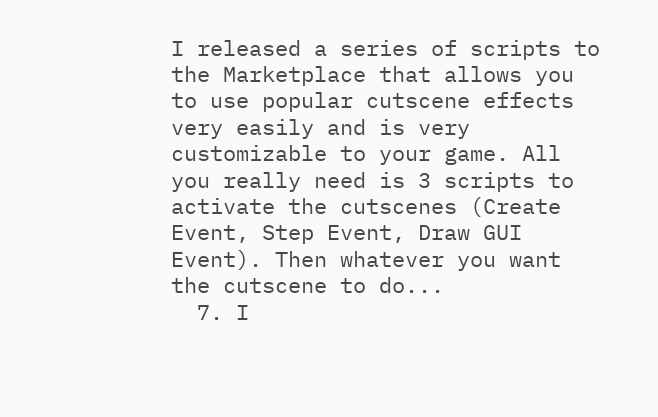I released a series of scripts to the Marketplace that allows you to use popular cutscene effects very easily and is very customizable to your game. All you really need is 3 scripts to activate the cutscenes (Create Event, Step Event, Draw GUI Event). Then whatever you want the cutscene to do...
  7. I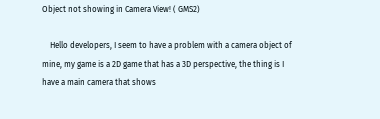Object not showing in Camera View! ( GMS2)

    Hello developers, I seem to have a problem with a camera object of mine, my game is a 2D game that has a 3D perspective, the thing is I have a main camera that shows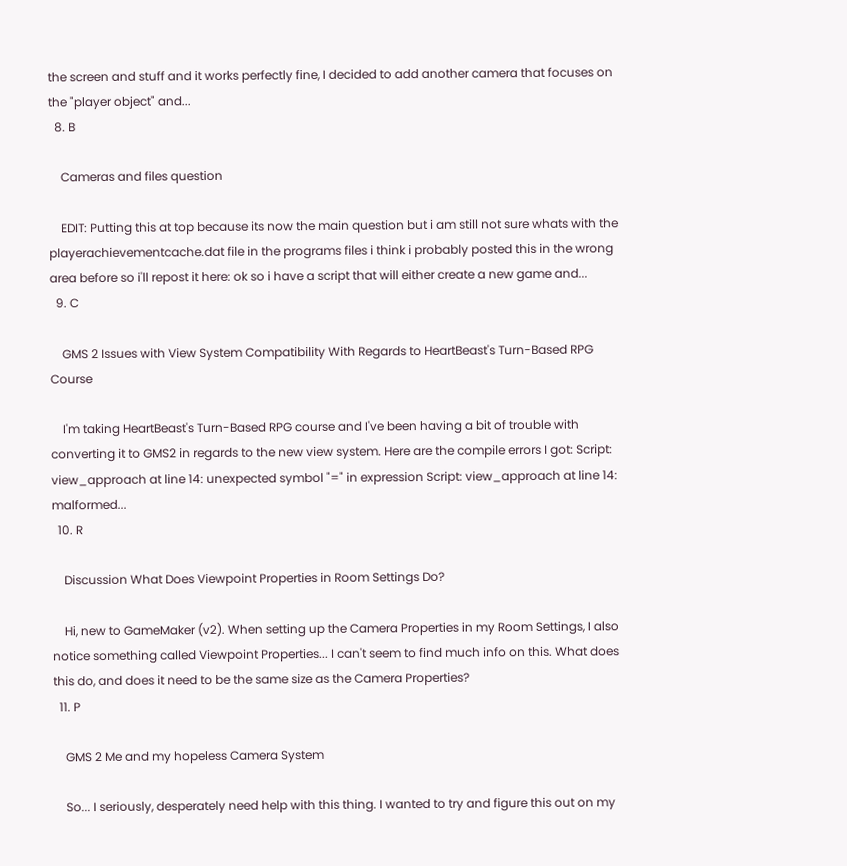the screen and stuff and it works perfectly fine, I decided to add another camera that focuses on the "player object" and...
  8. B

    Cameras and files question

    EDIT: Putting this at top because its now the main question but i am still not sure whats with the playerachievementcache.dat file in the programs files i think i probably posted this in the wrong area before so i'll repost it here: ok so i have a script that will either create a new game and...
  9. C

    GMS 2 Issues with View System Compatibility With Regards to HeartBeast's Turn-Based RPG Course

    I'm taking HeartBeast's Turn-Based RPG course and I've been having a bit of trouble with converting it to GMS2 in regards to the new view system. Here are the compile errors I got: Script: view_approach at line 14: unexpected symbol "=" in expression Script: view_approach at line 14: malformed...
  10. R

    Discussion What Does Viewpoint Properties in Room Settings Do?

    Hi, new to GameMaker (v2). When setting up the Camera Properties in my Room Settings, I also notice something called Viewpoint Properties... I can't seem to find much info on this. What does this do, and does it need to be the same size as the Camera Properties?
  11. P

    GMS 2 Me and my hopeless Camera System

    So... I seriously, desperately need help with this thing. I wanted to try and figure this out on my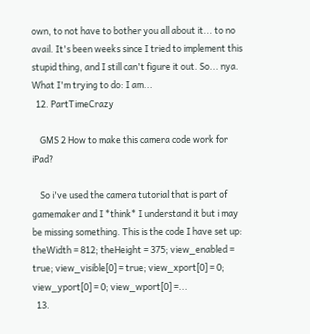own, to not have to bother you all about it... to no avail. It's been weeks since I tried to implement this stupid thing, and I still can't figure it out. So... nya. What I'm trying to do: I am...
  12. PartTimeCrazy

    GMS 2 How to make this camera code work for iPad?

    So i've used the camera tutorial that is part of gamemaker and I *think* I understand it but i may be missing something. This is the code I have set up: theWidth = 812; theHeight = 375; view_enabled = true; view_visible[0] = true; view_xport[0] = 0; view_yport[0] = 0; view_wport[0] =...
  13.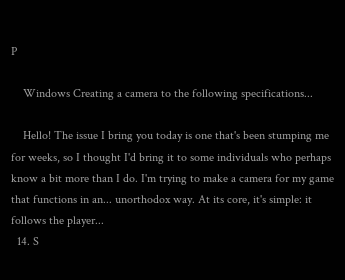P

    Windows Creating a camera to the following specifications...

    Hello! The issue I bring you today is one that's been stumping me for weeks, so I thought I'd bring it to some individuals who perhaps know a bit more than I do. I'm trying to make a camera for my game that functions in an... unorthodox way. At its core, it's simple: it follows the player...
  14. S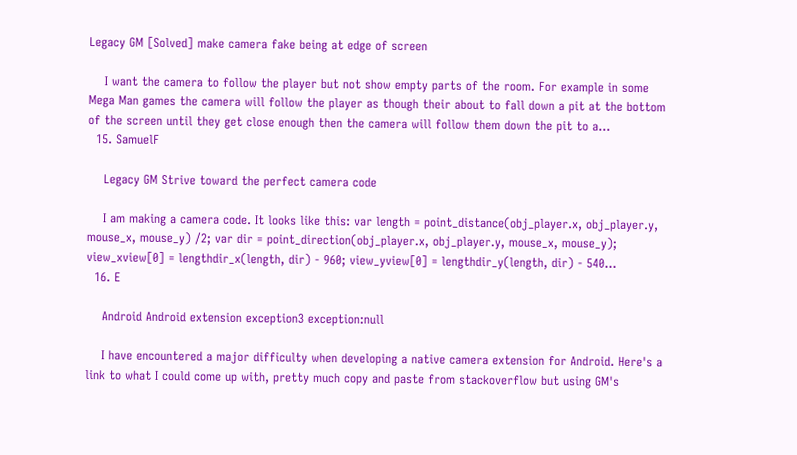Legacy GM [Solved] make camera fake being at edge of screen

    I want the camera to follow the player but not show empty parts of the room. For example in some Mega Man games the camera will follow the player as though their about to fall down a pit at the bottom of the screen until they get close enough then the camera will follow them down the pit to a...
  15. SamuelF

    Legacy GM Strive toward the perfect camera code

    I am making a camera code. It looks like this: var length = point_distance(obj_player.x, obj_player.y, mouse_x, mouse_y) /2; var dir = point_direction(obj_player.x, obj_player.y, mouse_x, mouse_y); view_xview[0] = lengthdir_x(length, dir) - 960; view_yview[0] = lengthdir_y(length, dir) - 540...
  16. E

    Android Android extension exception3 exception:null

    I have encountered a major difficulty when developing a native camera extension for Android. Here's a link to what I could come up with, pretty much copy and paste from stackoverflow but using GM's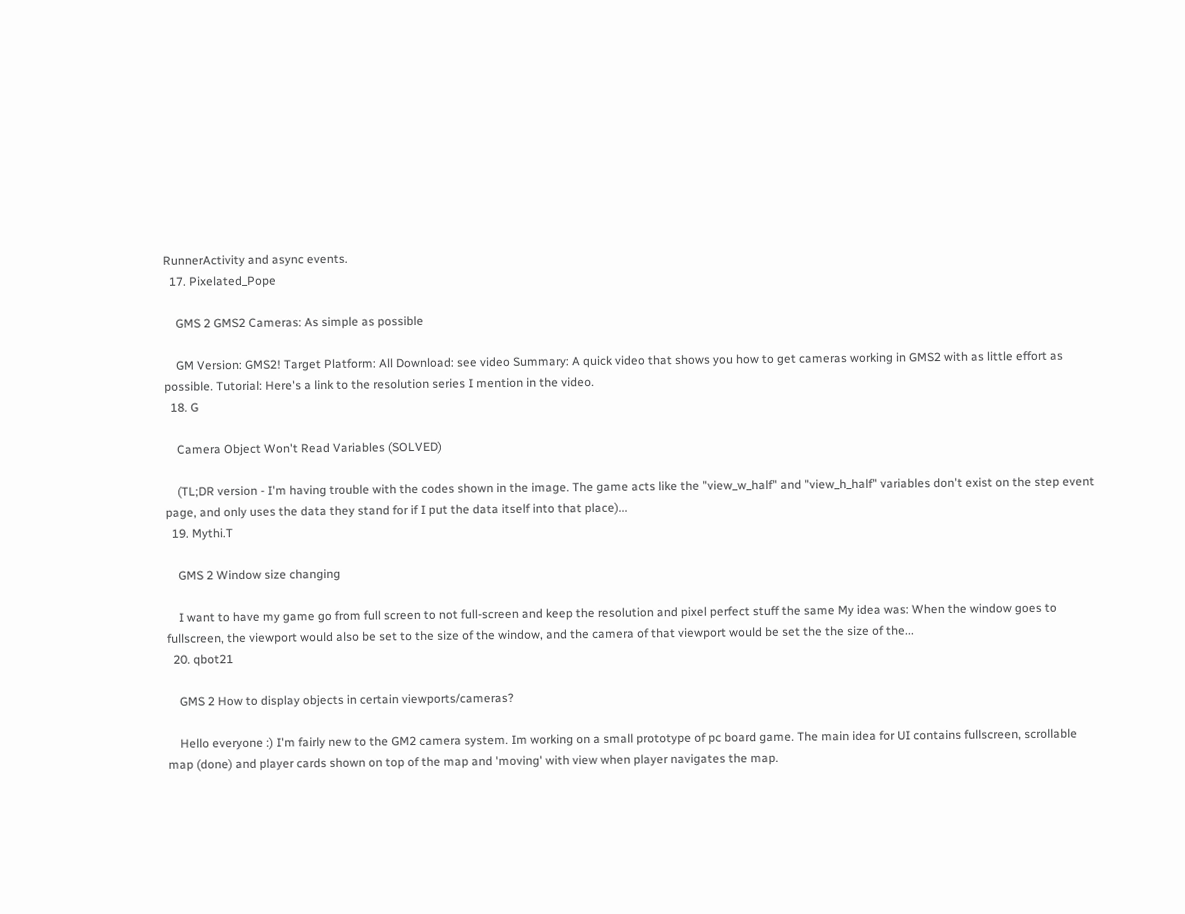RunnerActivity and async events.
  17. Pixelated_Pope

    GMS 2 GMS2 Cameras: As simple as possible

    GM Version: GMS2! Target Platform: All Download: see video Summary: A quick video that shows you how to get cameras working in GMS2 with as little effort as possible. Tutorial: Here's a link to the resolution series I mention in the video.
  18. G

    Camera Object Won't Read Variables (SOLVED)

    (TL;DR version - I'm having trouble with the codes shown in the image. The game acts like the "view_w_half" and "view_h_half" variables don't exist on the step event page, and only uses the data they stand for if I put the data itself into that place)...
  19. Mythi.T

    GMS 2 Window size changing

    I want to have my game go from full screen to not full-screen and keep the resolution and pixel perfect stuff the same My idea was: When the window goes to fullscreen, the viewport would also be set to the size of the window, and the camera of that viewport would be set the the size of the...
  20. qbot21

    GMS 2 How to display objects in certain viewports/cameras?

    Hello everyone :) I'm fairly new to the GM2 camera system. Im working on a small prototype of pc board game. The main idea for UI contains fullscreen, scrollable map (done) and player cards shown on top of the map and 'moving' with view when player navigates the map.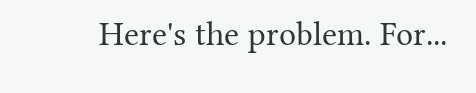Here's the problem. For...